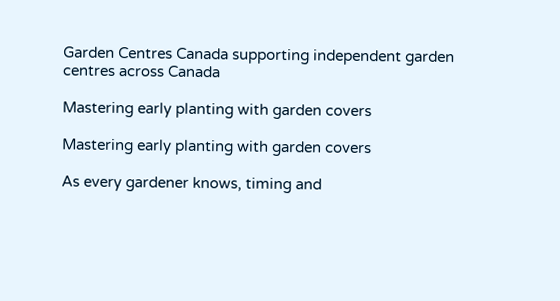Garden Centres Canada supporting independent garden centres across Canada

Mastering early planting with garden covers

Mastering early planting with garden covers

As every gardener knows, timing and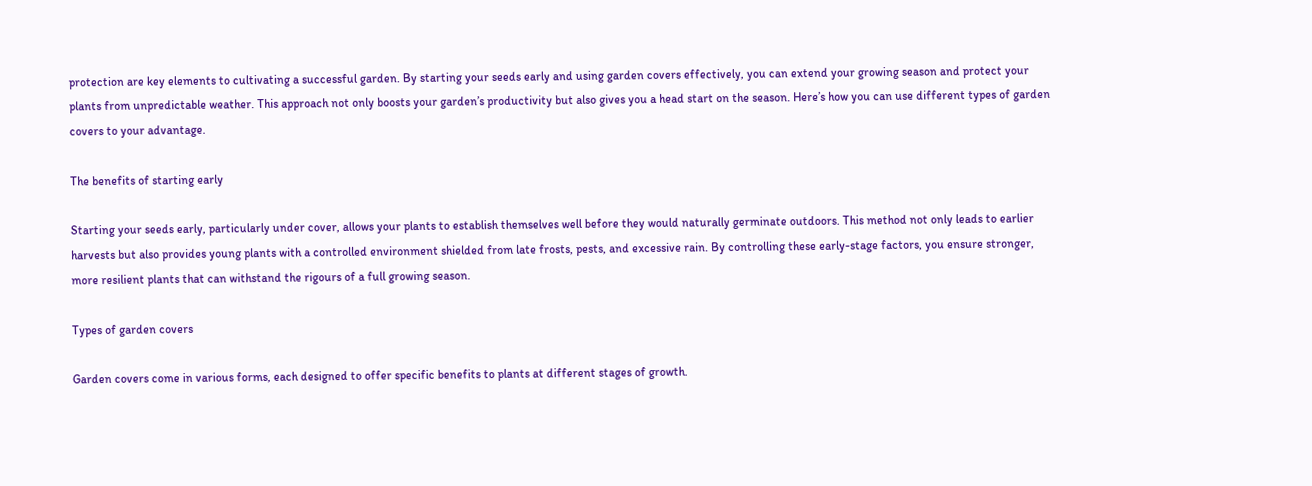protection are key elements to cultivating a successful garden. By starting your seeds early and using garden covers effectively, you can extend your growing season and protect your plants from unpredictable weather. This approach not only boosts your garden’s productivity but also gives you a head start on the season. Here’s how you can use different types of garden covers to your advantage.

The benefits of starting early

Starting your seeds early, particularly under cover, allows your plants to establish themselves well before they would naturally germinate outdoors. This method not only leads to earlier harvests but also provides young plants with a controlled environment shielded from late frosts, pests, and excessive rain. By controlling these early-stage factors, you ensure stronger, more resilient plants that can withstand the rigours of a full growing season.

Types of garden covers

Garden covers come in various forms, each designed to offer specific benefits to plants at different stages of growth.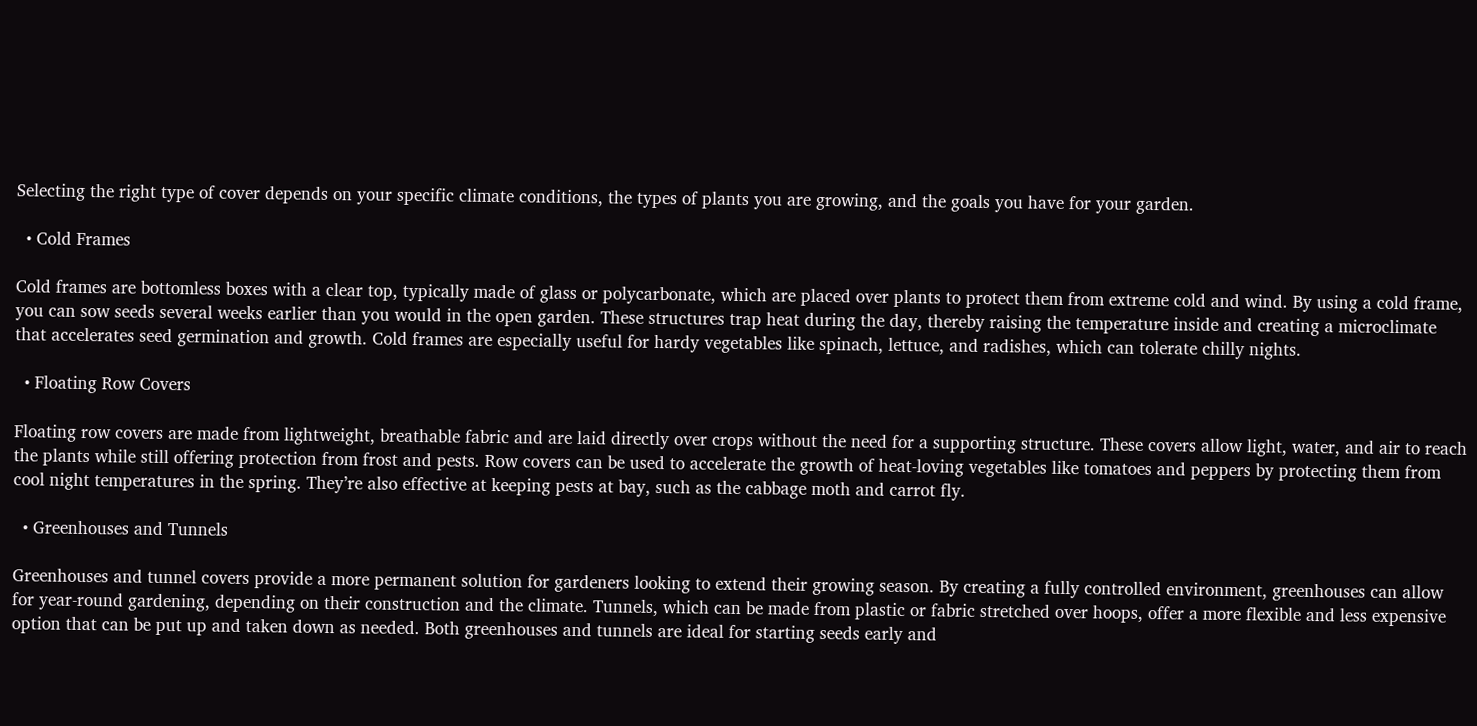Selecting the right type of cover depends on your specific climate conditions, the types of plants you are growing, and the goals you have for your garden.

  • Cold Frames

Cold frames are bottomless boxes with a clear top, typically made of glass or polycarbonate, which are placed over plants to protect them from extreme cold and wind. By using a cold frame, you can sow seeds several weeks earlier than you would in the open garden. These structures trap heat during the day, thereby raising the temperature inside and creating a microclimate that accelerates seed germination and growth. Cold frames are especially useful for hardy vegetables like spinach, lettuce, and radishes, which can tolerate chilly nights.

  • Floating Row Covers

Floating row covers are made from lightweight, breathable fabric and are laid directly over crops without the need for a supporting structure. These covers allow light, water, and air to reach the plants while still offering protection from frost and pests. Row covers can be used to accelerate the growth of heat-loving vegetables like tomatoes and peppers by protecting them from cool night temperatures in the spring. They’re also effective at keeping pests at bay, such as the cabbage moth and carrot fly.

  • Greenhouses and Tunnels

Greenhouses and tunnel covers provide a more permanent solution for gardeners looking to extend their growing season. By creating a fully controlled environment, greenhouses can allow for year-round gardening, depending on their construction and the climate. Tunnels, which can be made from plastic or fabric stretched over hoops, offer a more flexible and less expensive option that can be put up and taken down as needed. Both greenhouses and tunnels are ideal for starting seeds early and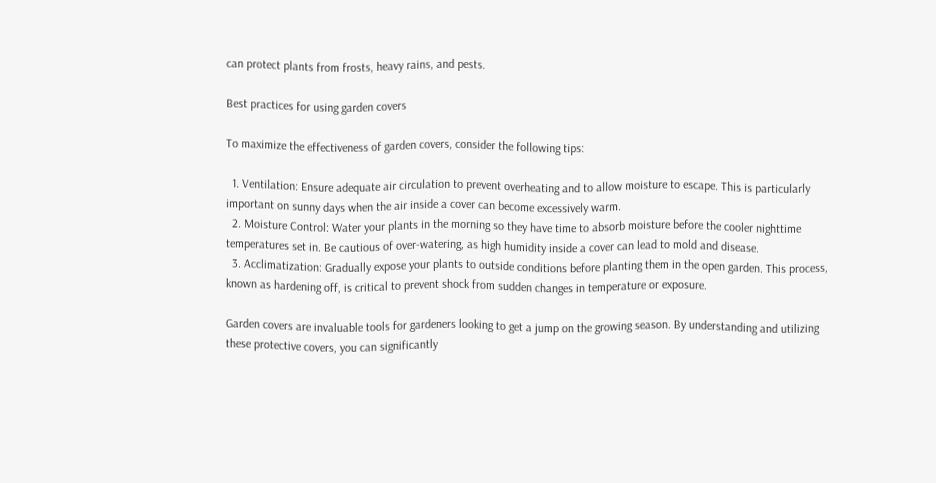can protect plants from frosts, heavy rains, and pests.

Best practices for using garden covers

To maximize the effectiveness of garden covers, consider the following tips:

  1. Ventilation: Ensure adequate air circulation to prevent overheating and to allow moisture to escape. This is particularly important on sunny days when the air inside a cover can become excessively warm.
  2. Moisture Control: Water your plants in the morning so they have time to absorb moisture before the cooler nighttime temperatures set in. Be cautious of over-watering, as high humidity inside a cover can lead to mold and disease.
  3. Acclimatization: Gradually expose your plants to outside conditions before planting them in the open garden. This process, known as hardening off, is critical to prevent shock from sudden changes in temperature or exposure.

Garden covers are invaluable tools for gardeners looking to get a jump on the growing season. By understanding and utilizing these protective covers, you can significantly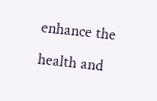enhance the health and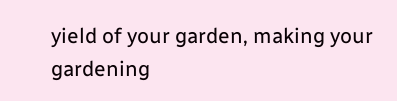yield of your garden, making your gardening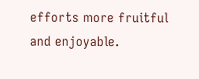efforts more fruitful and enjoyable.